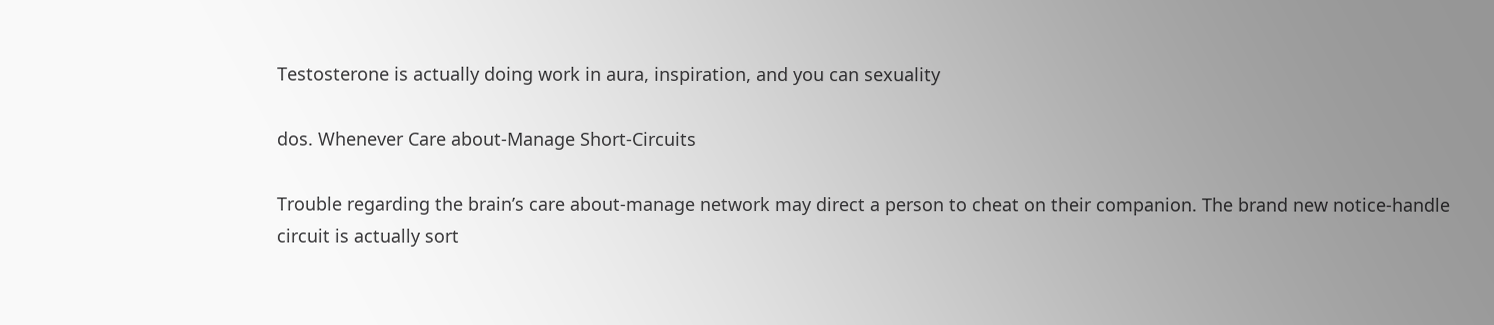Testosterone is actually doing work in aura, inspiration, and you can sexuality

dos. Whenever Care about-Manage Short-Circuits

Trouble regarding the brain’s care about-manage network may direct a person to cheat on their companion. The brand new notice-handle circuit is actually sort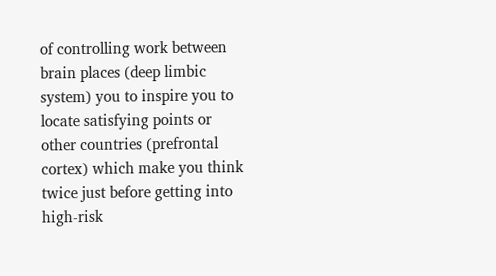of controlling work between brain places (deep limbic system) you to inspire you to locate satisfying points or other countries (prefrontal cortex) which make you think twice just before getting into high-risk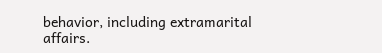behavior, including extramarital affairs.